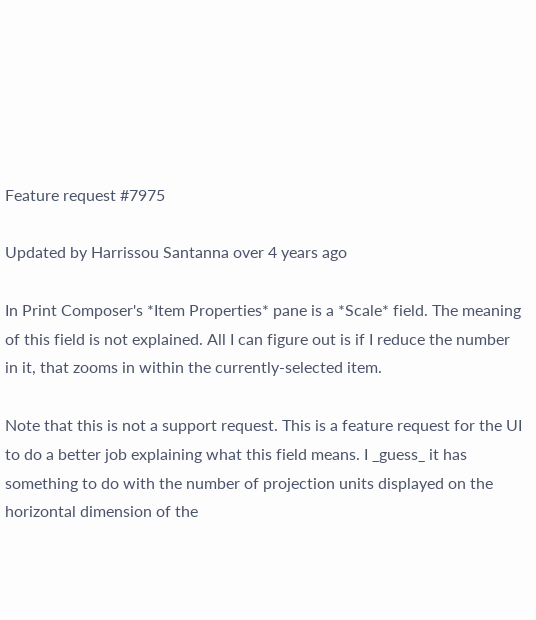Feature request #7975

Updated by Harrissou Santanna over 4 years ago

In Print Composer's *Item Properties* pane is a *Scale* field. The meaning of this field is not explained. All I can figure out is if I reduce the number in it, that zooms in within the currently-selected item.

Note that this is not a support request. This is a feature request for the UI to do a better job explaining what this field means. I _guess_ it has something to do with the number of projection units displayed on the horizontal dimension of the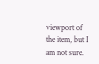viewport of the item, but I am not sure.